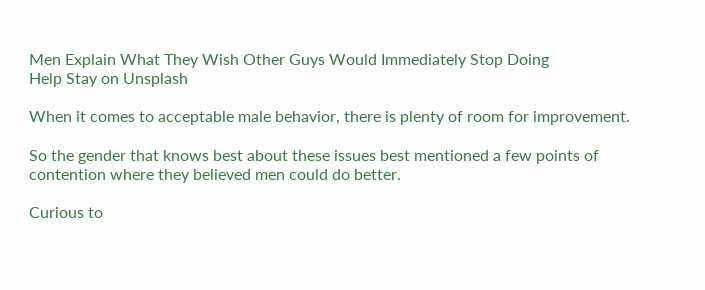Men Explain What They Wish Other Guys Would Immediately Stop Doing
Help Stay on Unsplash

When it comes to acceptable male behavior, there is plenty of room for improvement.

So the gender that knows best about these issues best mentioned a few points of contention where they believed men could do better.

Curious to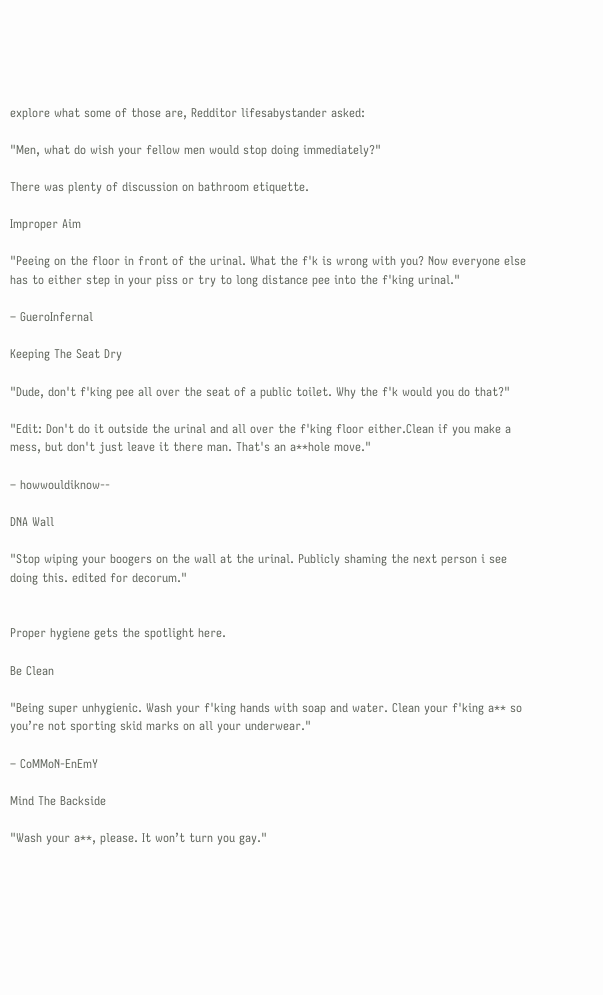explore what some of those are, Redditor lifesabystander asked:

"Men, what do wish your fellow men would stop doing immediately?"

There was plenty of discussion on bathroom etiquette.

Improper Aim

"Peeing on the floor in front of the urinal. What the f'k is wrong with you? Now everyone else has to either step in your piss or try to long distance pee into the f'king urinal."

– GueroInfernal

Keeping The Seat Dry

"Dude, don't f'king pee all over the seat of a public toilet. Why the f'k would you do that?"

"Edit: Don't do it outside the urinal and all over the f'king floor either.Clean if you make a mess, but don't just leave it there man. That's an a**hole move."

– howwouldiknow--

DNA Wall

"Stop wiping your boogers on the wall at the urinal. Publicly shaming the next person i see doing this. edited for decorum."


Proper hygiene gets the spotlight here.

Be Clean

"Being super unhygienic. Wash your f'king hands with soap and water. Clean your f'king a** so you’re not sporting skid marks on all your underwear."

– CoMMoN-EnEmY

Mind The Backside

"Wash your a**, please. It won’t turn you gay."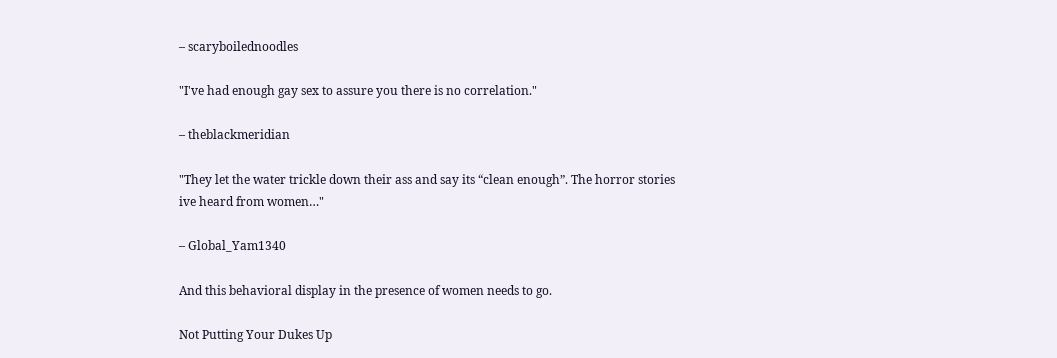– scaryboilednoodles

"I've had enough gay sex to assure you there is no correlation."

– theblackmeridian

"They let the water trickle down their ass and say its “clean enough”. The horror stories ive heard from women…"

– Global_Yam1340

And this behavioral display in the presence of women needs to go.

Not Putting Your Dukes Up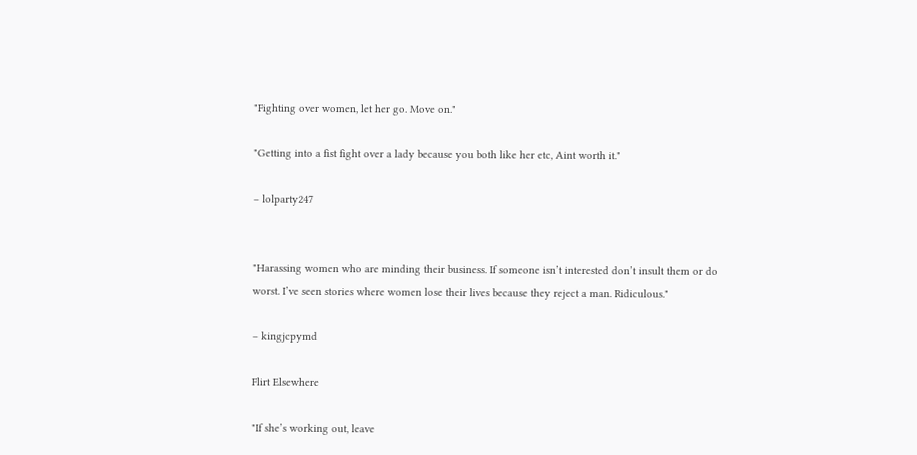"Fighting over women, let her go. Move on."

"Getting into a fist fight over a lady because you both like her etc, Aint worth it."

– lolparty247


"Harassing women who are minding their business. If someone isn’t interested don’t insult them or do worst. I’ve seen stories where women lose their lives because they reject a man. Ridiculous."

– kingjcpymd

Flirt Elsewhere

"If she’s working out, leave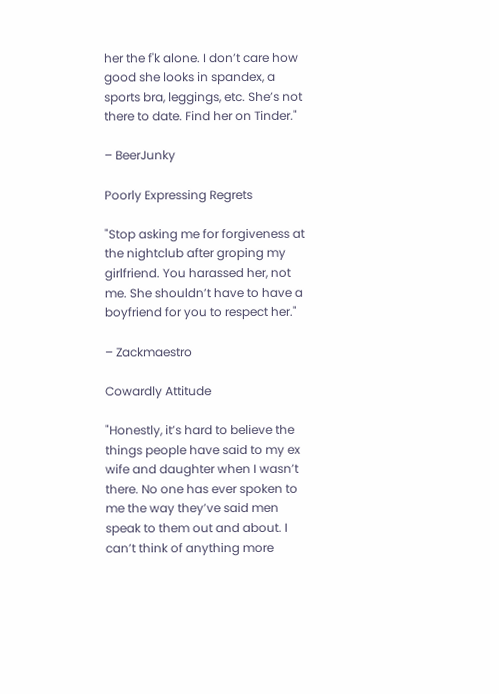her the f'k alone. I don’t care how good she looks in spandex, a sports bra, leggings, etc. She’s not there to date. Find her on Tinder."

– BeerJunky

Poorly Expressing Regrets

"Stop asking me for forgiveness at the nightclub after groping my girlfriend. You harassed her, not me. She shouldn’t have to have a boyfriend for you to respect her."

– Zackmaestro

Cowardly Attitude

"Honestly, it’s hard to believe the things people have said to my ex wife and daughter when I wasn’t there. No one has ever spoken to me the way they’ve said men speak to them out and about. I can’t think of anything more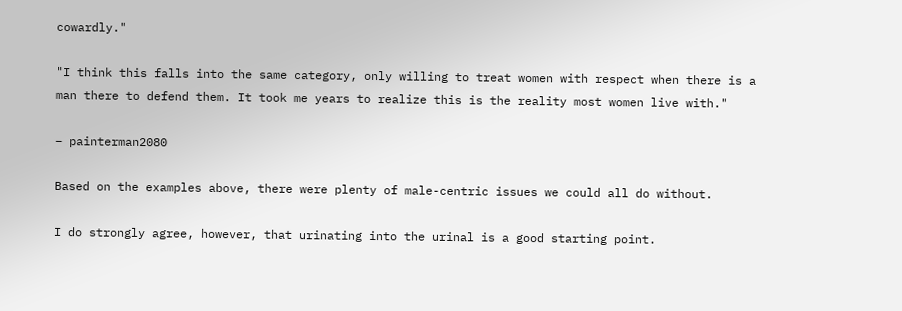cowardly."

"I think this falls into the same category, only willing to treat women with respect when there is a man there to defend them. It took me years to realize this is the reality most women live with."

– painterman2080

Based on the examples above, there were plenty of male-centric issues we could all do without.

I do strongly agree, however, that urinating into the urinal is a good starting point.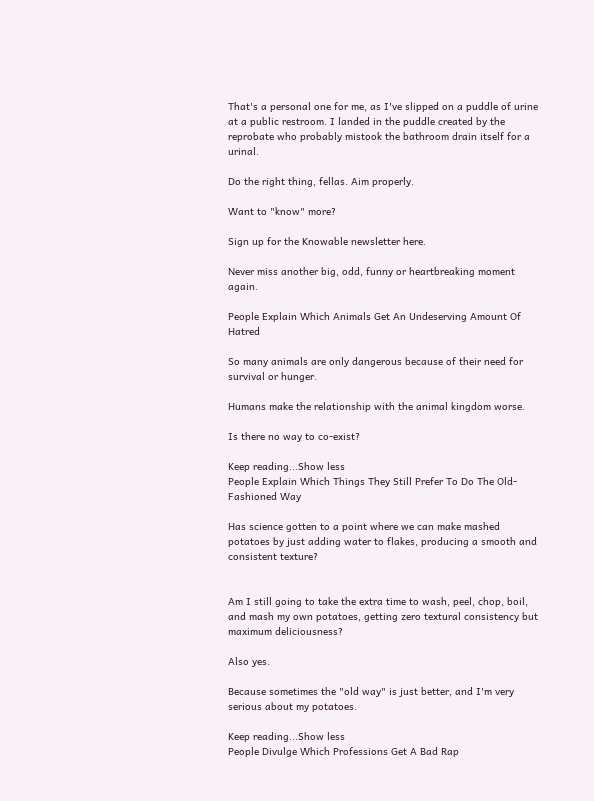That's a personal one for me, as I've slipped on a puddle of urine at a public restroom. I landed in the puddle created by the reprobate who probably mistook the bathroom drain itself for a urinal.

Do the right thing, fellas. Aim properly.

Want to "know" more?

Sign up for the Knowable newsletter here.

Never miss another big, odd, funny or heartbreaking moment again.

People Explain Which Animals Get An Undeserving Amount Of Hatred

So many animals are only dangerous because of their need for survival or hunger.

Humans make the relationship with the animal kingdom worse.

Is there no way to co-exist?

Keep reading...Show less
People Explain Which Things They Still Prefer To Do The Old-Fashioned Way

Has science gotten to a point where we can make mashed potatoes by just adding water to flakes, producing a smooth and consistent texture?


Am I still going to take the extra time to wash, peel, chop, boil, and mash my own potatoes, getting zero textural consistency but maximum deliciousness?

Also yes.

Because sometimes the "old way" is just better, and I'm very serious about my potatoes.

Keep reading...Show less
People Divulge Which Professions Get A Bad Rap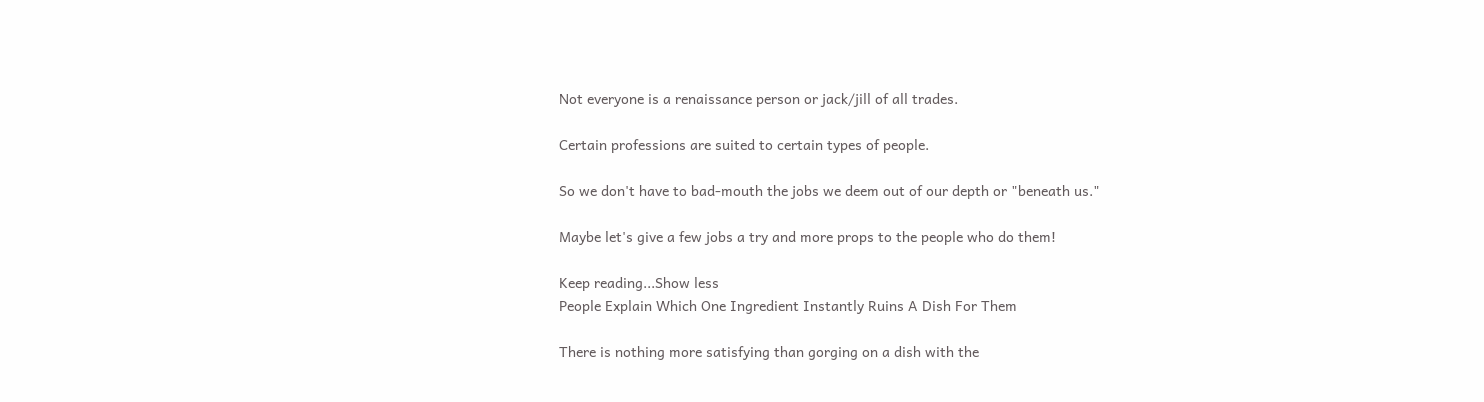Not everyone is a renaissance person or jack/jill of all trades.

Certain professions are suited to certain types of people.

So we don't have to bad-mouth the jobs we deem out of our depth or "beneath us."

Maybe let's give a few jobs a try and more props to the people who do them!

Keep reading...Show less
People Explain Which One Ingredient Instantly Ruins A Dish For Them

There is nothing more satisfying than gorging on a dish with the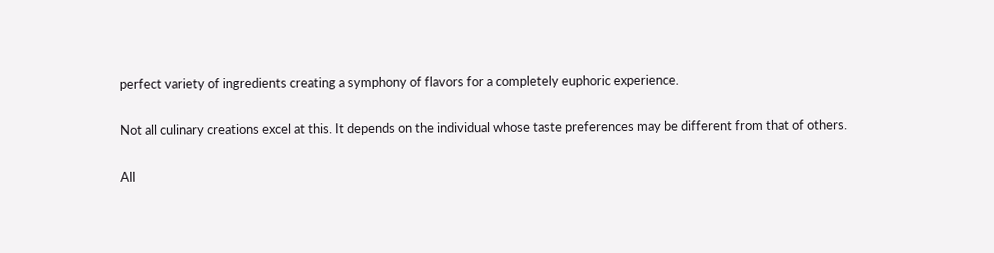perfect variety of ingredients creating a symphony of flavors for a completely euphoric experience.

Not all culinary creations excel at this. It depends on the individual whose taste preferences may be different from that of others.

All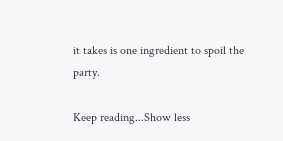it takes is one ingredient to spoil the party.

Keep reading...Show less